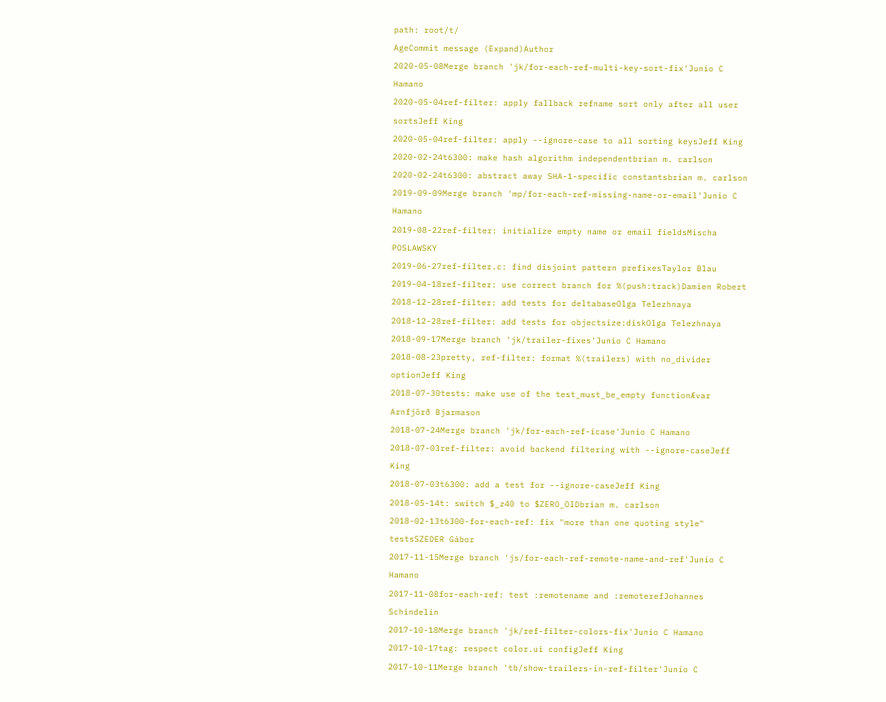path: root/t/
AgeCommit message (Expand)Author
2020-05-08Merge branch 'jk/for-each-ref-multi-key-sort-fix'Junio C Hamano
2020-05-04ref-filter: apply fallback refname sort only after all user sortsJeff King
2020-05-04ref-filter: apply --ignore-case to all sorting keysJeff King
2020-02-24t6300: make hash algorithm independentbrian m. carlson
2020-02-24t6300: abstract away SHA-1-specific constantsbrian m. carlson
2019-09-09Merge branch 'mp/for-each-ref-missing-name-or-email'Junio C Hamano
2019-08-22ref-filter: initialize empty name or email fieldsMischa POSLAWSKY
2019-06-27ref-filter.c: find disjoint pattern prefixesTaylor Blau
2019-04-18ref-filter: use correct branch for %(push:track)Damien Robert
2018-12-28ref-filter: add tests for deltabaseOlga Telezhnaya
2018-12-28ref-filter: add tests for objectsize:diskOlga Telezhnaya
2018-09-17Merge branch 'jk/trailer-fixes'Junio C Hamano
2018-08-23pretty, ref-filter: format %(trailers) with no_divider optionJeff King
2018-07-30tests: make use of the test_must_be_empty functionÆvar Arnfjörð Bjarmason
2018-07-24Merge branch 'jk/for-each-ref-icase'Junio C Hamano
2018-07-03ref-filter: avoid backend filtering with --ignore-caseJeff King
2018-07-03t6300: add a test for --ignore-caseJeff King
2018-05-14t: switch $_z40 to $ZERO_OIDbrian m. carlson
2018-02-13t6300-for-each-ref: fix "more than one quoting style" testsSZEDER Gábor
2017-11-15Merge branch 'js/for-each-ref-remote-name-and-ref'Junio C Hamano
2017-11-08for-each-ref: test :remotename and :remoterefJohannes Schindelin
2017-10-18Merge branch 'jk/ref-filter-colors-fix'Junio C Hamano
2017-10-17tag: respect color.ui configJeff King
2017-10-11Merge branch 'tb/show-trailers-in-ref-filter'Junio C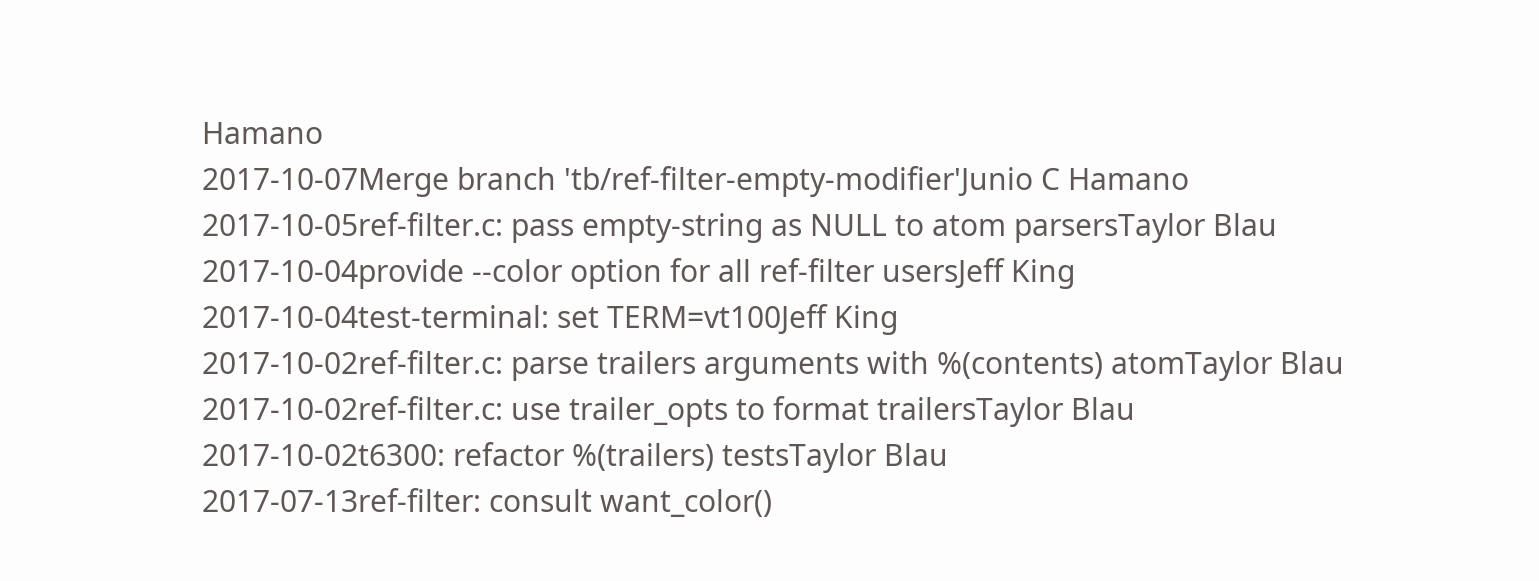Hamano
2017-10-07Merge branch 'tb/ref-filter-empty-modifier'Junio C Hamano
2017-10-05ref-filter.c: pass empty-string as NULL to atom parsersTaylor Blau
2017-10-04provide --color option for all ref-filter usersJeff King
2017-10-04test-terminal: set TERM=vt100Jeff King
2017-10-02ref-filter.c: parse trailers arguments with %(contents) atomTaylor Blau
2017-10-02ref-filter.c: use trailer_opts to format trailersTaylor Blau
2017-10-02t6300: refactor %(trailers) testsTaylor Blau
2017-07-13ref-filter: consult want_color()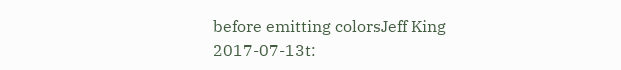before emitting colorsJeff King
2017-07-13t: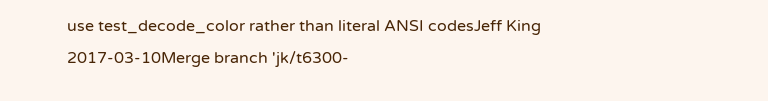use test_decode_color rather than literal ANSI codesJeff King
2017-03-10Merge branch 'jk/t6300-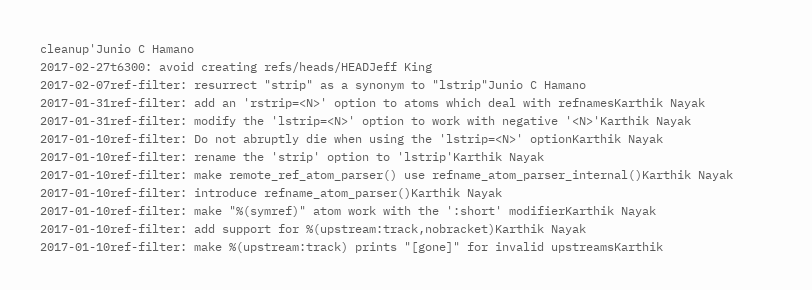cleanup'Junio C Hamano
2017-02-27t6300: avoid creating refs/heads/HEADJeff King
2017-02-07ref-filter: resurrect "strip" as a synonym to "lstrip"Junio C Hamano
2017-01-31ref-filter: add an 'rstrip=<N>' option to atoms which deal with refnamesKarthik Nayak
2017-01-31ref-filter: modify the 'lstrip=<N>' option to work with negative '<N>'Karthik Nayak
2017-01-10ref-filter: Do not abruptly die when using the 'lstrip=<N>' optionKarthik Nayak
2017-01-10ref-filter: rename the 'strip' option to 'lstrip'Karthik Nayak
2017-01-10ref-filter: make remote_ref_atom_parser() use refname_atom_parser_internal()Karthik Nayak
2017-01-10ref-filter: introduce refname_atom_parser()Karthik Nayak
2017-01-10ref-filter: make "%(symref)" atom work with the ':short' modifierKarthik Nayak
2017-01-10ref-filter: add support for %(upstream:track,nobracket)Karthik Nayak
2017-01-10ref-filter: make %(upstream:track) prints "[gone]" for invalid upstreamsKarthik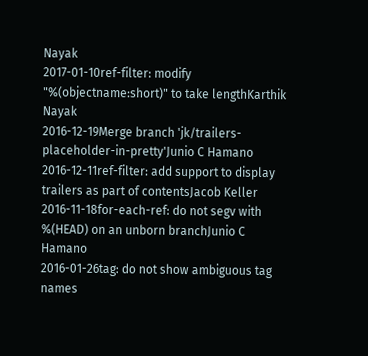Nayak
2017-01-10ref-filter: modify "%(objectname:short)" to take lengthKarthik Nayak
2016-12-19Merge branch 'jk/trailers-placeholder-in-pretty'Junio C Hamano
2016-12-11ref-filter: add support to display trailers as part of contentsJacob Keller
2016-11-18for-each-ref: do not segv with %(HEAD) on an unborn branchJunio C Hamano
2016-01-26tag: do not show ambiguous tag names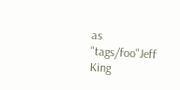as "tags/foo"Jeff King